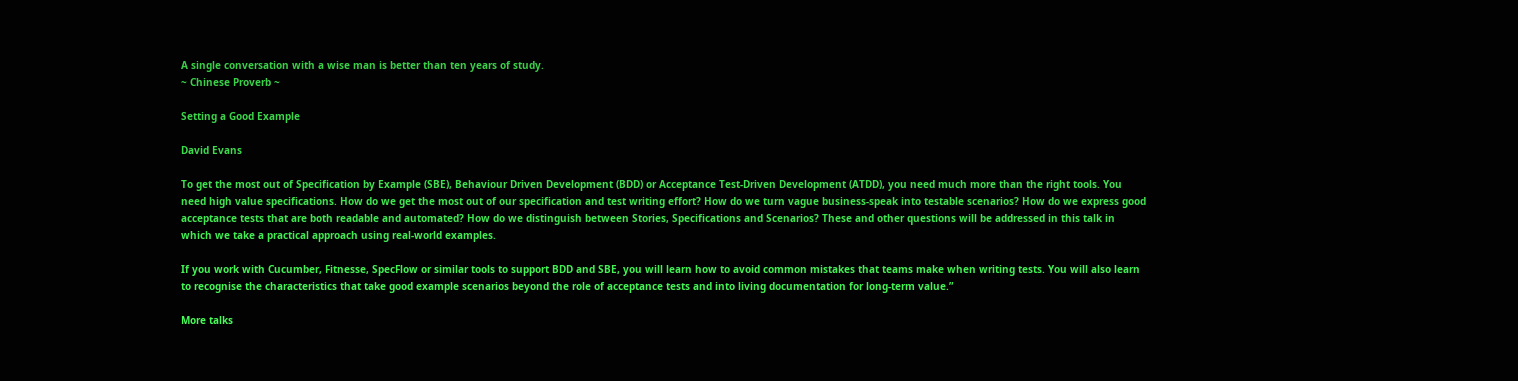A single conversation with a wise man is better than ten years of study.
~ Chinese Proverb ~

Setting a Good Example

David Evans

To get the most out of Specification by Example (SBE), Behaviour Driven Development (BDD) or Acceptance Test-Driven Development (ATDD), you need much more than the right tools. You need high value specifications. How do we get the most out of our specification and test writing effort? How do we turn vague business-speak into testable scenarios? How do we express good acceptance tests that are both readable and automated? How do we distinguish between Stories, Specifications and Scenarios? These and other questions will be addressed in this talk in which we take a practical approach using real-world examples.

If you work with Cucumber, Fitnesse, SpecFlow or similar tools to support BDD and SBE, you will learn how to avoid common mistakes that teams make when writing tests. You will also learn to recognise the characteristics that take good example scenarios beyond the role of acceptance tests and into living documentation for long-term value.”

More talks